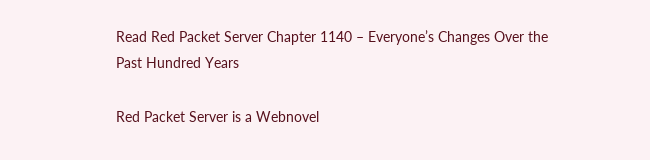Read Red Packet Server Chapter 1140 – Everyone’s Changes Over the Past Hundred Years

Red Packet Server is a Webnovel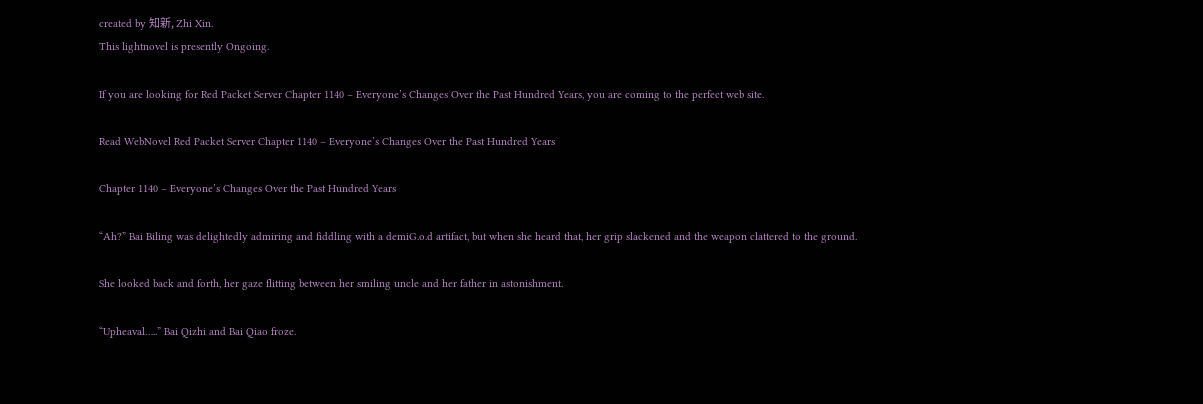created by 知新, Zhi Xin.
This lightnovel is presently Ongoing.

If you are looking for Red Packet Server Chapter 1140 – Everyone’s Changes Over the Past Hundred Years, you are coming to the perfect web site.

Read WebNovel Red Packet Server Chapter 1140 – Everyone’s Changes Over the Past Hundred Years

Chapter 1140 – Everyone’s Changes Over the Past Hundred Years

“Ah?” Bai Biling was delightedly admiring and fiddling with a demiG.o.d artifact, but when she heard that, her grip slackened and the weapon clattered to the ground.

She looked back and forth, her gaze flitting between her smiling uncle and her father in astonishment.

“Upheaval…..” Bai Qizhi and Bai Qiao froze.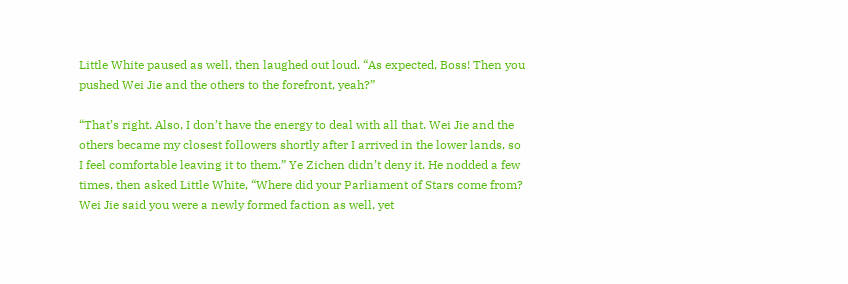Little White paused as well, then laughed out loud. “As expected, Boss! Then you pushed Wei Jie and the others to the forefront, yeah?”

“That’s right. Also, I don’t have the energy to deal with all that. Wei Jie and the others became my closest followers shortly after I arrived in the lower lands, so I feel comfortable leaving it to them.” Ye Zichen didn’t deny it. He nodded a few times, then asked Little White, “Where did your Parliament of Stars come from? Wei Jie said you were a newly formed faction as well, yet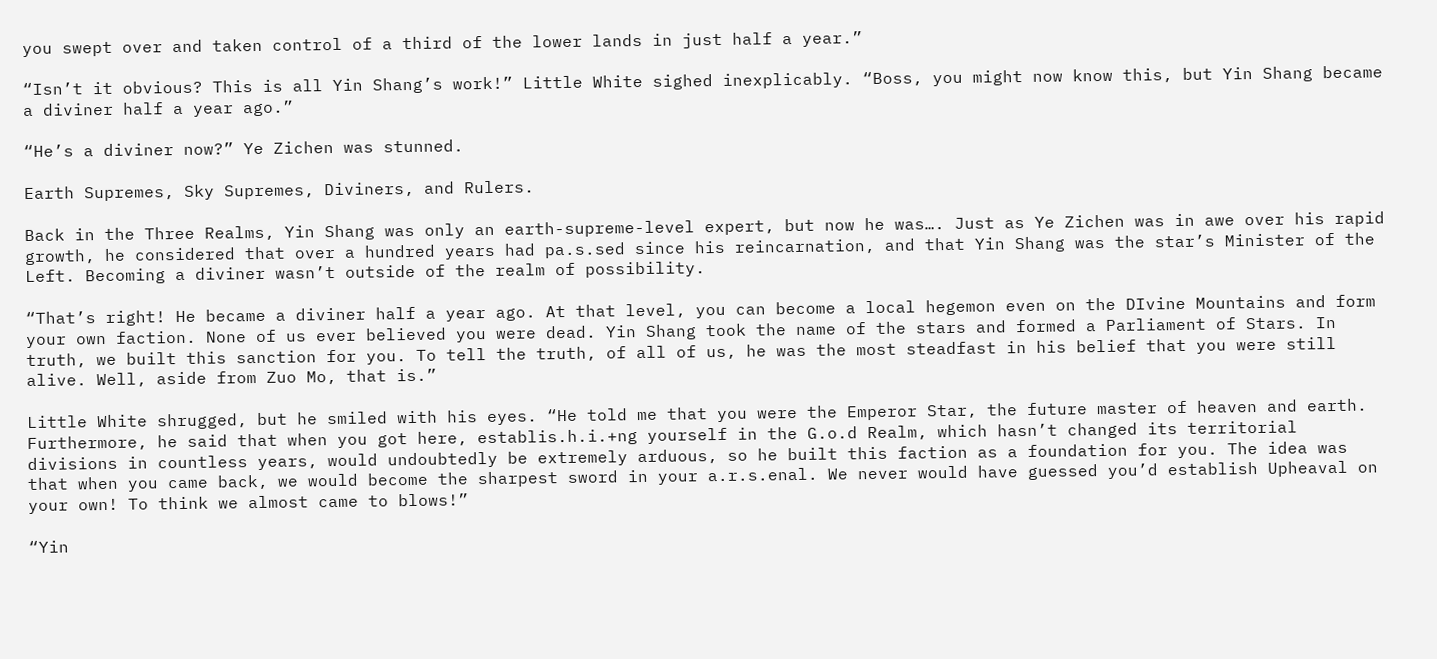you swept over and taken control of a third of the lower lands in just half a year.”

“Isn’t it obvious? This is all Yin Shang’s work!” Little White sighed inexplicably. “Boss, you might now know this, but Yin Shang became a diviner half a year ago.”

“He’s a diviner now?” Ye Zichen was stunned.

Earth Supremes, Sky Supremes, Diviners, and Rulers.

Back in the Three Realms, Yin Shang was only an earth-supreme-level expert, but now he was…. Just as Ye Zichen was in awe over his rapid growth, he considered that over a hundred years had pa.s.sed since his reincarnation, and that Yin Shang was the star’s Minister of the Left. Becoming a diviner wasn’t outside of the realm of possibility.

“That’s right! He became a diviner half a year ago. At that level, you can become a local hegemon even on the DIvine Mountains and form your own faction. None of us ever believed you were dead. Yin Shang took the name of the stars and formed a Parliament of Stars. In truth, we built this sanction for you. To tell the truth, of all of us, he was the most steadfast in his belief that you were still alive. Well, aside from Zuo Mo, that is.”

Little White shrugged, but he smiled with his eyes. “He told me that you were the Emperor Star, the future master of heaven and earth. Furthermore, he said that when you got here, establis.h.i.+ng yourself in the G.o.d Realm, which hasn’t changed its territorial divisions in countless years, would undoubtedly be extremely arduous, so he built this faction as a foundation for you. The idea was that when you came back, we would become the sharpest sword in your a.r.s.enal. We never would have guessed you’d establish Upheaval on your own! To think we almost came to blows!”

“Yin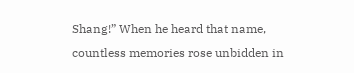Shang!” When he heard that name, countless memories rose unbidden in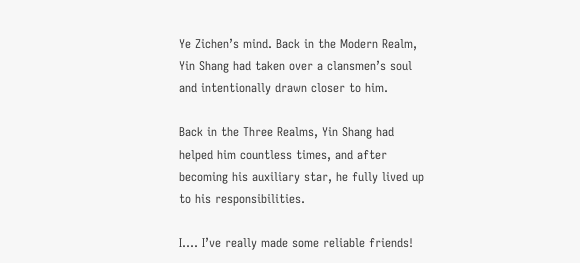Ye Zichen’s mind. Back in the Modern Realm, Yin Shang had taken over a clansmen’s soul and intentionally drawn closer to him.

Back in the Three Realms, Yin Shang had helped him countless times, and after becoming his auxiliary star, he fully lived up to his responsibilities.

I…. I’ve really made some reliable friends!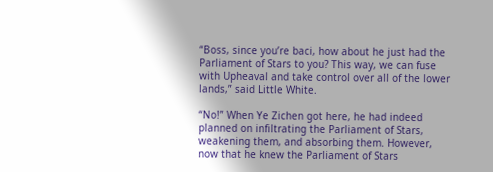“Boss, since you’re baci, how about he just had the Parliament of Stars to you? This way, we can fuse with Upheaval and take control over all of the lower lands,” said Little White.

“No!” When Ye Zichen got here, he had indeed planned on infiltrating the Parliament of Stars, weakening them, and absorbing them. However, now that he knew the Parliament of Stars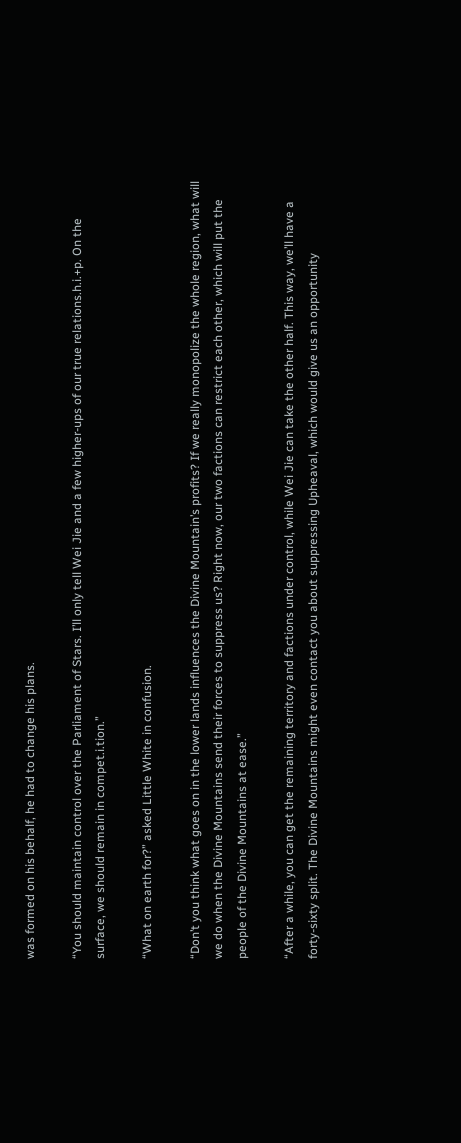was formed on his behalf, he had to change his plans.

“You should maintain control over the Parliament of Stars. I’ll only tell Wei Jie and a few higher-ups of our true relations.h.i.+p. On the surface, we should remain in compet.i.tion.”

“What on earth for?” asked Little White in confusion.

“Don’t you think what goes on in the lower lands influences the Divine Mountain’s profits? If we really monopolize the whole region, what will we do when the Divine Mountains send their forces to suppress us? Right now, our two factions can restrict each other, which will put the people of the Divine Mountains at ease.”

“After a while, you can get the remaining territory and factions under control, while Wei Jie can take the other half. This way, we’ll have a forty-sixty split. The Divine Mountains might even contact you about suppressing Upheaval, which would give us an opportunity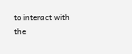to interact with the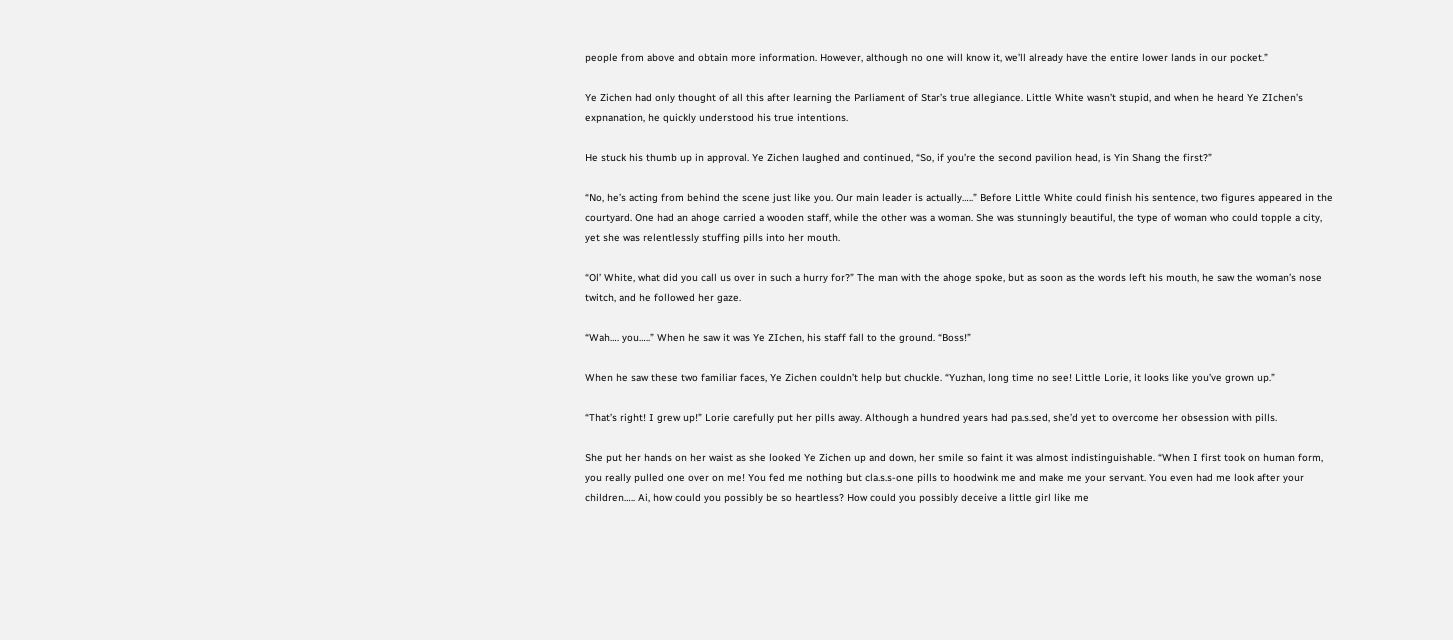people from above and obtain more information. However, although no one will know it, we’ll already have the entire lower lands in our pocket.”

Ye Zichen had only thought of all this after learning the Parliament of Star’s true allegiance. Little White wasn’t stupid, and when he heard Ye ZIchen’s expnanation, he quickly understood his true intentions.

He stuck his thumb up in approval. Ye Zichen laughed and continued, “So, if you’re the second pavilion head, is Yin Shang the first?”

“No, he’s acting from behind the scene just like you. Our main leader is actually…..” Before Little White could finish his sentence, two figures appeared in the courtyard. One had an ahoge carried a wooden staff, while the other was a woman. She was stunningly beautiful, the type of woman who could topple a city, yet she was relentlessly stuffing pills into her mouth.

“Ol’ White, what did you call us over in such a hurry for?” The man with the ahoge spoke, but as soon as the words left his mouth, he saw the woman’s nose twitch, and he followed her gaze.

“Wah…. you…..” When he saw it was Ye ZIchen, his staff fall to the ground. “Boss!”

When he saw these two familiar faces, Ye Zichen couldn’t help but chuckle. “Yuzhan, long time no see! Little Lorie, it looks like you’ve grown up.”

“That’s right! I grew up!” Lorie carefully put her pills away. Although a hundred years had pa.s.sed, she’d yet to overcome her obsession with pills.

She put her hands on her waist as she looked Ye Zichen up and down, her smile so faint it was almost indistinguishable. “When I first took on human form, you really pulled one over on me! You fed me nothing but cla.s.s-one pills to hoodwink me and make me your servant. You even had me look after your children….. Ai, how could you possibly be so heartless? How could you possibly deceive a little girl like me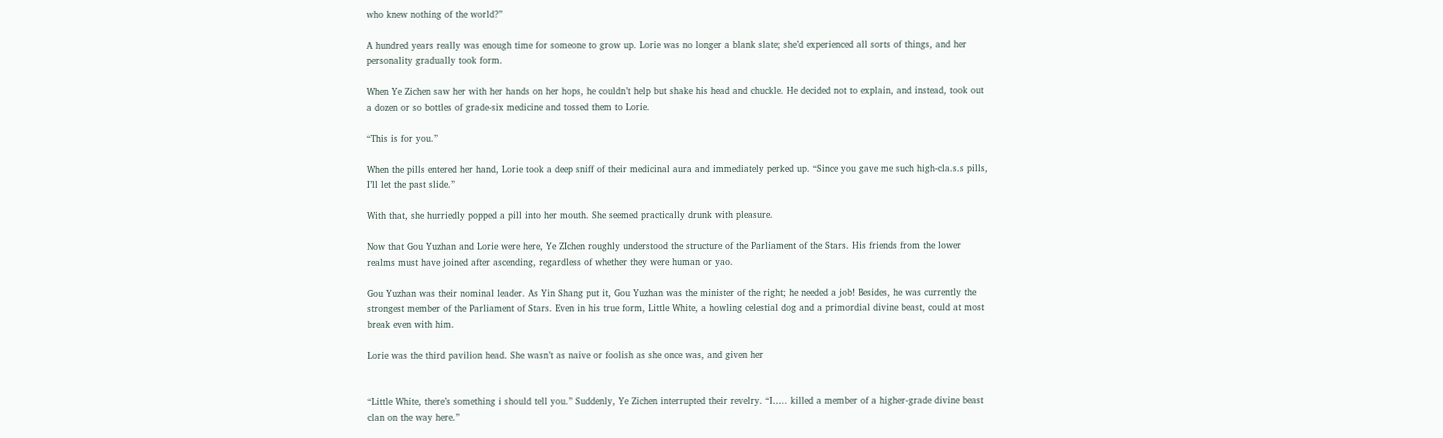who knew nothing of the world?”

A hundred years really was enough time for someone to grow up. Lorie was no longer a blank slate; she’d experienced all sorts of things, and her personality gradually took form.

When Ye Zichen saw her with her hands on her hops, he couldn’t help but shake his head and chuckle. He decided not to explain, and instead, took out a dozen or so bottles of grade-six medicine and tossed them to Lorie.

“This is for you.”

When the pills entered her hand, Lorie took a deep sniff of their medicinal aura and immediately perked up. “Since you gave me such high-cla.s.s pills, I’ll let the past slide.”

With that, she hurriedly popped a pill into her mouth. She seemed practically drunk with pleasure.

Now that Gou Yuzhan and Lorie were here, Ye ZIchen roughly understood the structure of the Parliament of the Stars. His friends from the lower realms must have joined after ascending, regardless of whether they were human or yao.

Gou Yuzhan was their nominal leader. As Yin Shang put it, Gou Yuzhan was the minister of the right; he needed a job! Besides, he was currently the strongest member of the Parliament of Stars. Even in his true form, Little White, a howling celestial dog and a primordial divine beast, could at most break even with him.

Lorie was the third pavilion head. She wasn’t as naive or foolish as she once was, and given her


“Little White, there’s something i should tell you.” Suddenly, Ye Zichen interrupted their revelry. “I….. killed a member of a higher-grade divine beast clan on the way here.”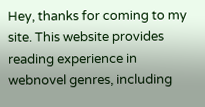Hey, thanks for coming to my site. This website provides reading experience in webnovel genres, including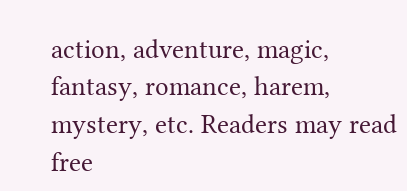action, adventure, magic, fantasy, romance, harem, mystery, etc. Readers may read free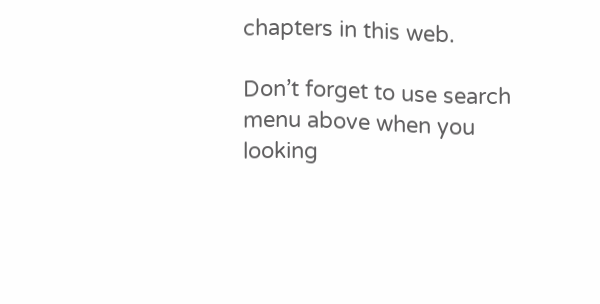chapters in this web.

Don’t forget to use search menu above when you looking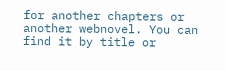for another chapters or another webnovel. You can find it by title or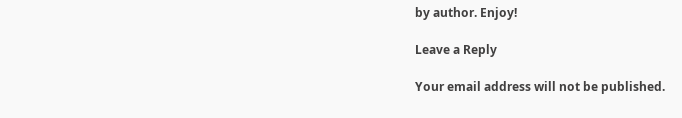by author. Enjoy!

Leave a Reply

Your email address will not be published.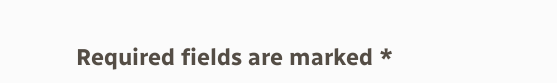Required fields are marked *